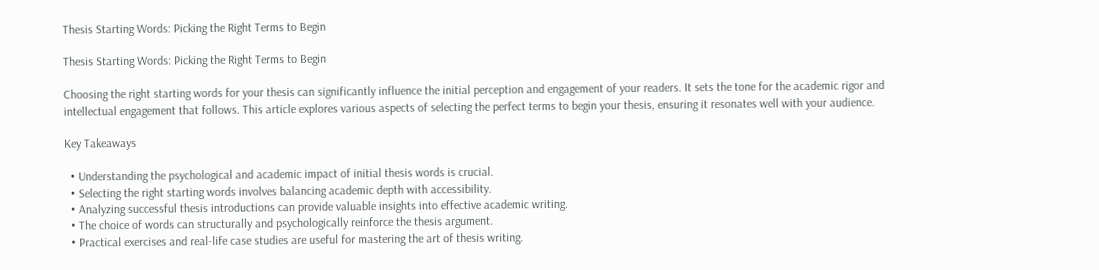Thesis Starting Words: Picking the Right Terms to Begin

Thesis Starting Words: Picking the Right Terms to Begin

Choosing the right starting words for your thesis can significantly influence the initial perception and engagement of your readers. It sets the tone for the academic rigor and intellectual engagement that follows. This article explores various aspects of selecting the perfect terms to begin your thesis, ensuring it resonates well with your audience.

Key Takeaways

  • Understanding the psychological and academic impact of initial thesis words is crucial.
  • Selecting the right starting words involves balancing academic depth with accessibility.
  • Analyzing successful thesis introductions can provide valuable insights into effective academic writing.
  • The choice of words can structurally and psychologically reinforce the thesis argument.
  • Practical exercises and real-life case studies are useful for mastering the art of thesis writing.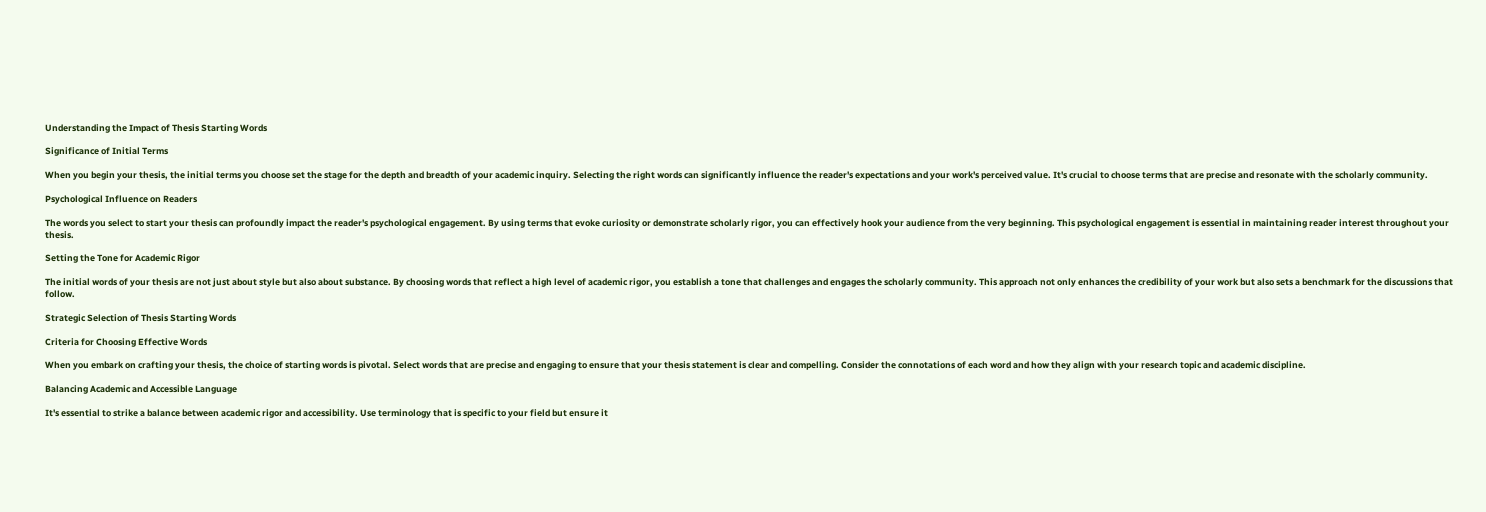Understanding the Impact of Thesis Starting Words

Significance of Initial Terms

When you begin your thesis, the initial terms you choose set the stage for the depth and breadth of your academic inquiry. Selecting the right words can significantly influence the reader's expectations and your work's perceived value. It's crucial to choose terms that are precise and resonate with the scholarly community.

Psychological Influence on Readers

The words you select to start your thesis can profoundly impact the reader's psychological engagement. By using terms that evoke curiosity or demonstrate scholarly rigor, you can effectively hook your audience from the very beginning. This psychological engagement is essential in maintaining reader interest throughout your thesis.

Setting the Tone for Academic Rigor

The initial words of your thesis are not just about style but also about substance. By choosing words that reflect a high level of academic rigor, you establish a tone that challenges and engages the scholarly community. This approach not only enhances the credibility of your work but also sets a benchmark for the discussions that follow.

Strategic Selection of Thesis Starting Words

Criteria for Choosing Effective Words

When you embark on crafting your thesis, the choice of starting words is pivotal. Select words that are precise and engaging to ensure that your thesis statement is clear and compelling. Consider the connotations of each word and how they align with your research topic and academic discipline.

Balancing Academic and Accessible Language

It's essential to strike a balance between academic rigor and accessibility. Use terminology that is specific to your field but ensure it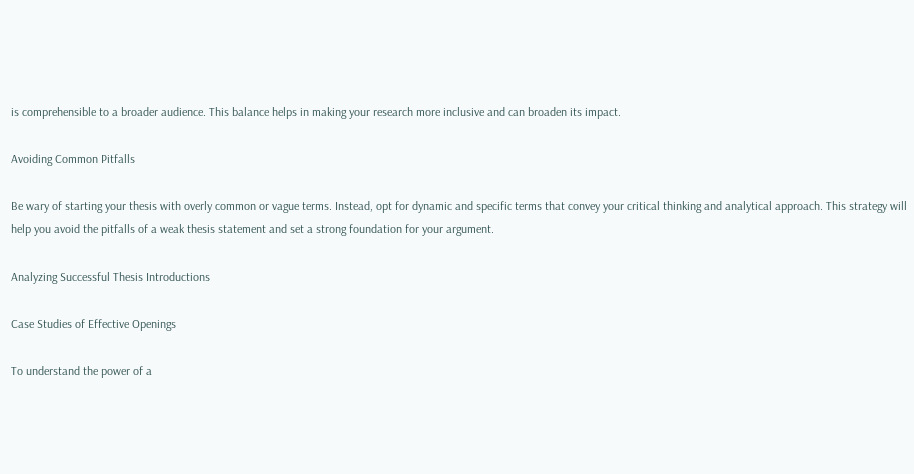is comprehensible to a broader audience. This balance helps in making your research more inclusive and can broaden its impact.

Avoiding Common Pitfalls

Be wary of starting your thesis with overly common or vague terms. Instead, opt for dynamic and specific terms that convey your critical thinking and analytical approach. This strategy will help you avoid the pitfalls of a weak thesis statement and set a strong foundation for your argument.

Analyzing Successful Thesis Introductions

Case Studies of Effective Openings

To understand the power of a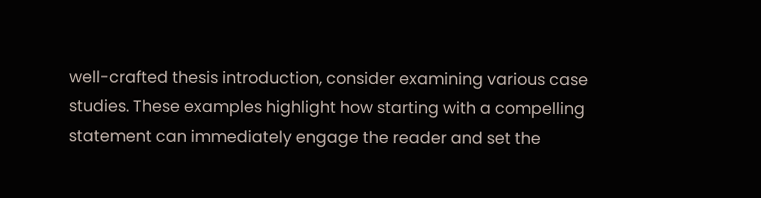well-crafted thesis introduction, consider examining various case studies. These examples highlight how starting with a compelling statement can immediately engage the reader and set the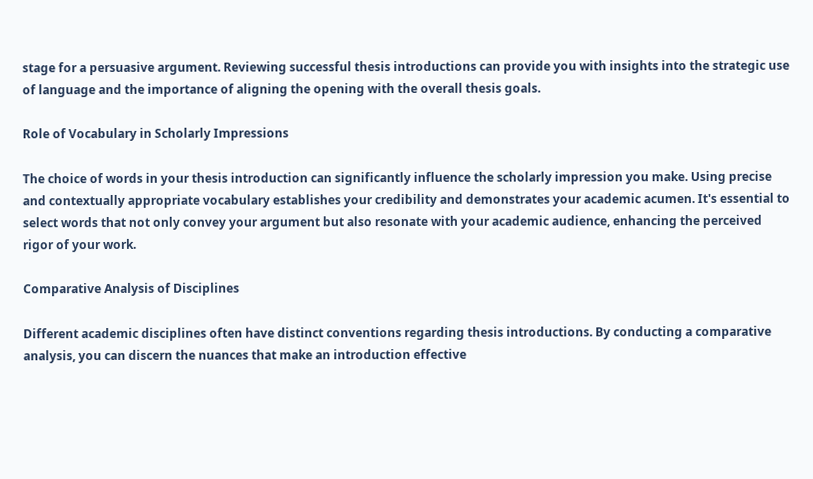stage for a persuasive argument. Reviewing successful thesis introductions can provide you with insights into the strategic use of language and the importance of aligning the opening with the overall thesis goals.

Role of Vocabulary in Scholarly Impressions

The choice of words in your thesis introduction can significantly influence the scholarly impression you make. Using precise and contextually appropriate vocabulary establishes your credibility and demonstrates your academic acumen. It's essential to select words that not only convey your argument but also resonate with your academic audience, enhancing the perceived rigor of your work.

Comparative Analysis of Disciplines

Different academic disciplines often have distinct conventions regarding thesis introductions. By conducting a comparative analysis, you can discern the nuances that make an introduction effective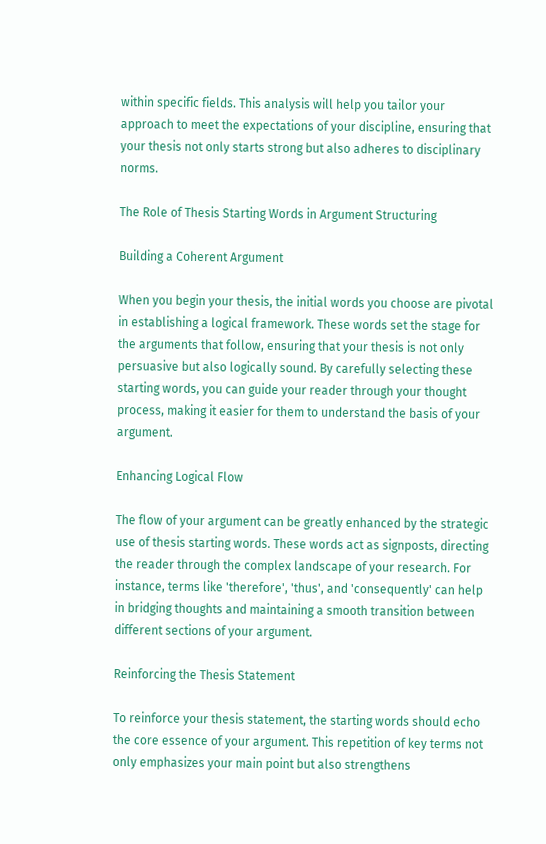within specific fields. This analysis will help you tailor your approach to meet the expectations of your discipline, ensuring that your thesis not only starts strong but also adheres to disciplinary norms.

The Role of Thesis Starting Words in Argument Structuring

Building a Coherent Argument

When you begin your thesis, the initial words you choose are pivotal in establishing a logical framework. These words set the stage for the arguments that follow, ensuring that your thesis is not only persuasive but also logically sound. By carefully selecting these starting words, you can guide your reader through your thought process, making it easier for them to understand the basis of your argument.

Enhancing Logical Flow

The flow of your argument can be greatly enhanced by the strategic use of thesis starting words. These words act as signposts, directing the reader through the complex landscape of your research. For instance, terms like 'therefore', 'thus', and 'consequently' can help in bridging thoughts and maintaining a smooth transition between different sections of your argument.

Reinforcing the Thesis Statement

To reinforce your thesis statement, the starting words should echo the core essence of your argument. This repetition of key terms not only emphasizes your main point but also strengthens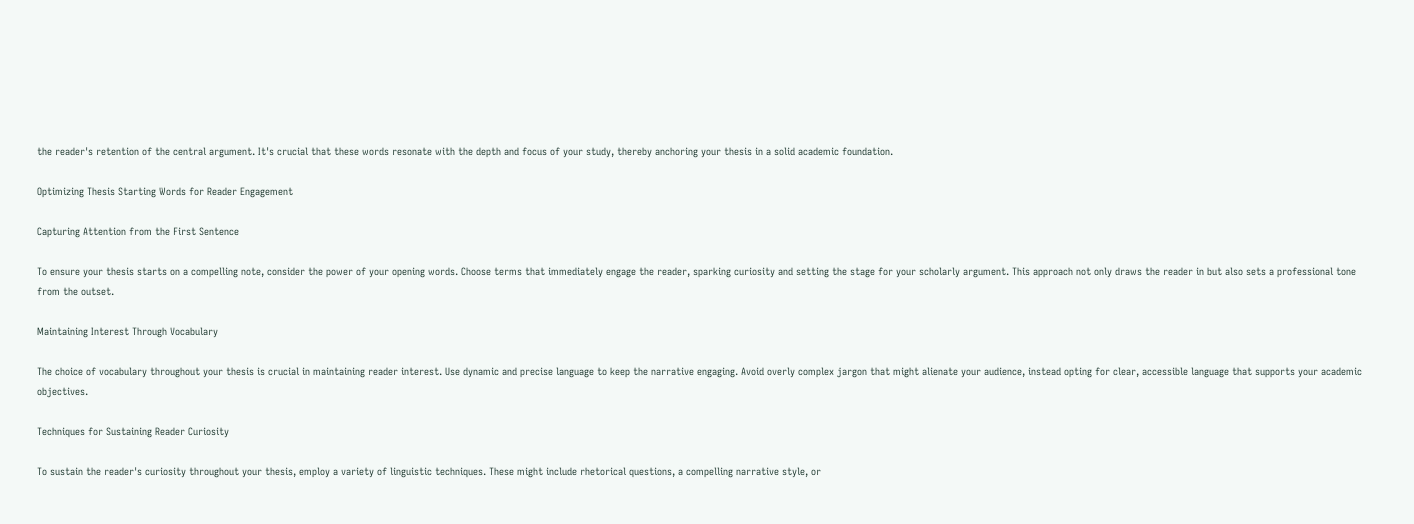the reader's retention of the central argument. It's crucial that these words resonate with the depth and focus of your study, thereby anchoring your thesis in a solid academic foundation.

Optimizing Thesis Starting Words for Reader Engagement

Capturing Attention from the First Sentence

To ensure your thesis starts on a compelling note, consider the power of your opening words. Choose terms that immediately engage the reader, sparking curiosity and setting the stage for your scholarly argument. This approach not only draws the reader in but also sets a professional tone from the outset.

Maintaining Interest Through Vocabulary

The choice of vocabulary throughout your thesis is crucial in maintaining reader interest. Use dynamic and precise language to keep the narrative engaging. Avoid overly complex jargon that might alienate your audience, instead opting for clear, accessible language that supports your academic objectives.

Techniques for Sustaining Reader Curiosity

To sustain the reader's curiosity throughout your thesis, employ a variety of linguistic techniques. These might include rhetorical questions, a compelling narrative style, or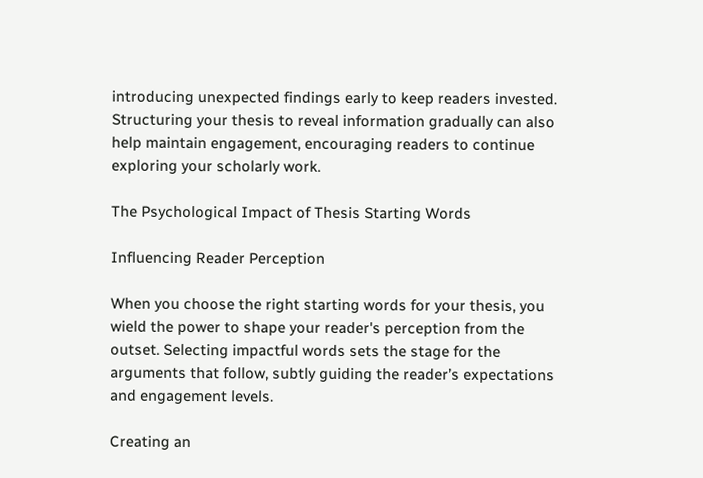introducing unexpected findings early to keep readers invested. Structuring your thesis to reveal information gradually can also help maintain engagement, encouraging readers to continue exploring your scholarly work.

The Psychological Impact of Thesis Starting Words

Influencing Reader Perception

When you choose the right starting words for your thesis, you wield the power to shape your reader's perception from the outset. Selecting impactful words sets the stage for the arguments that follow, subtly guiding the reader’s expectations and engagement levels.

Creating an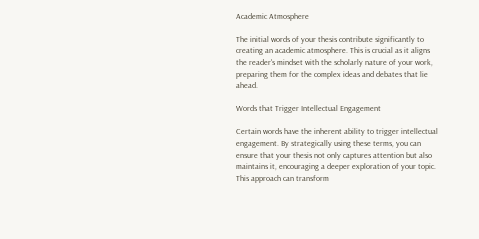Academic Atmosphere

The initial words of your thesis contribute significantly to creating an academic atmosphere. This is crucial as it aligns the reader's mindset with the scholarly nature of your work, preparing them for the complex ideas and debates that lie ahead.

Words that Trigger Intellectual Engagement

Certain words have the inherent ability to trigger intellectual engagement. By strategically using these terms, you can ensure that your thesis not only captures attention but also maintains it, encouraging a deeper exploration of your topic. This approach can transform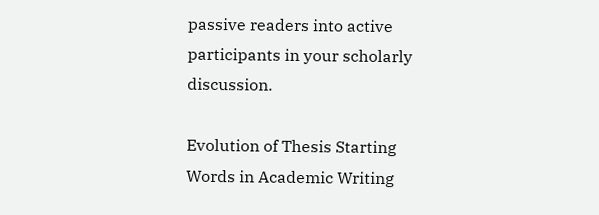passive readers into active participants in your scholarly discussion.

Evolution of Thesis Starting Words in Academic Writing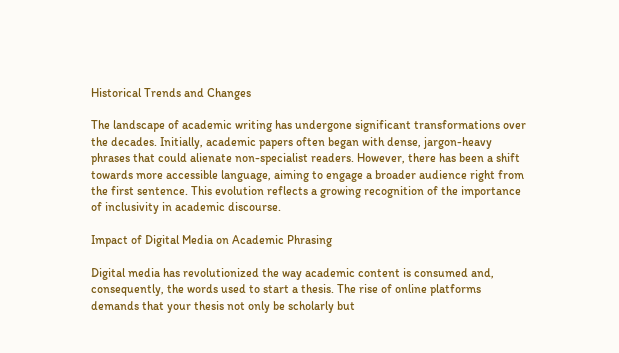Historical Trends and Changes

The landscape of academic writing has undergone significant transformations over the decades. Initially, academic papers often began with dense, jargon-heavy phrases that could alienate non-specialist readers. However, there has been a shift towards more accessible language, aiming to engage a broader audience right from the first sentence. This evolution reflects a growing recognition of the importance of inclusivity in academic discourse.

Impact of Digital Media on Academic Phrasing

Digital media has revolutionized the way academic content is consumed and, consequently, the words used to start a thesis. The rise of online platforms demands that your thesis not only be scholarly but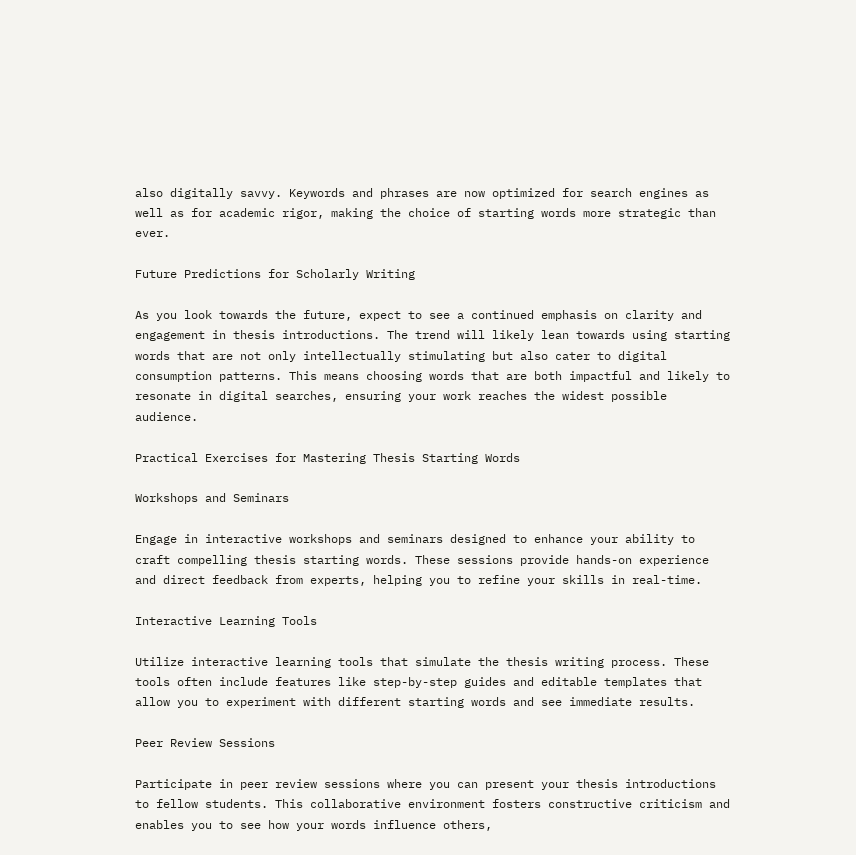also digitally savvy. Keywords and phrases are now optimized for search engines as well as for academic rigor, making the choice of starting words more strategic than ever.

Future Predictions for Scholarly Writing

As you look towards the future, expect to see a continued emphasis on clarity and engagement in thesis introductions. The trend will likely lean towards using starting words that are not only intellectually stimulating but also cater to digital consumption patterns. This means choosing words that are both impactful and likely to resonate in digital searches, ensuring your work reaches the widest possible audience.

Practical Exercises for Mastering Thesis Starting Words

Workshops and Seminars

Engage in interactive workshops and seminars designed to enhance your ability to craft compelling thesis starting words. These sessions provide hands-on experience and direct feedback from experts, helping you to refine your skills in real-time.

Interactive Learning Tools

Utilize interactive learning tools that simulate the thesis writing process. These tools often include features like step-by-step guides and editable templates that allow you to experiment with different starting words and see immediate results.

Peer Review Sessions

Participate in peer review sessions where you can present your thesis introductions to fellow students. This collaborative environment fosters constructive criticism and enables you to see how your words influence others,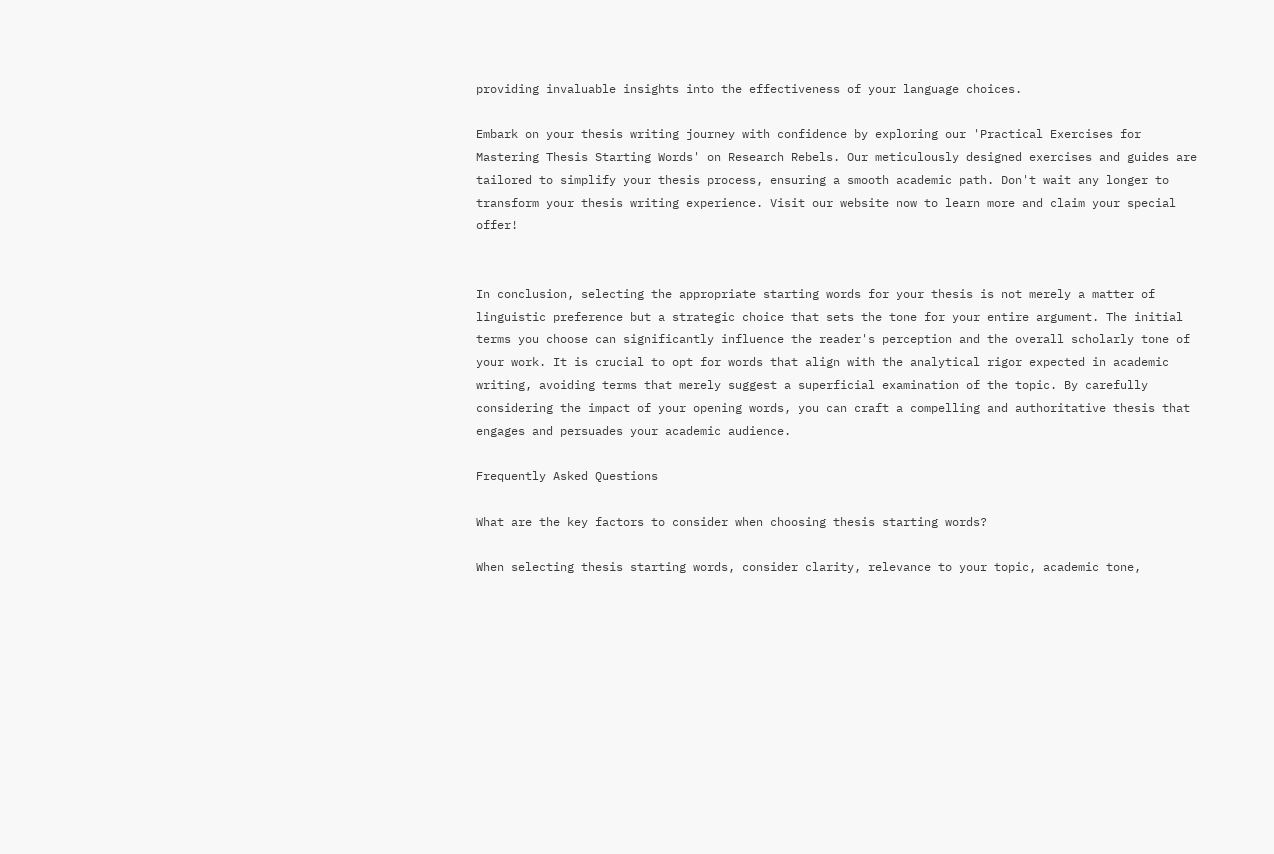providing invaluable insights into the effectiveness of your language choices.

Embark on your thesis writing journey with confidence by exploring our 'Practical Exercises for Mastering Thesis Starting Words' on Research Rebels. Our meticulously designed exercises and guides are tailored to simplify your thesis process, ensuring a smooth academic path. Don't wait any longer to transform your thesis writing experience. Visit our website now to learn more and claim your special offer!


In conclusion, selecting the appropriate starting words for your thesis is not merely a matter of linguistic preference but a strategic choice that sets the tone for your entire argument. The initial terms you choose can significantly influence the reader's perception and the overall scholarly tone of your work. It is crucial to opt for words that align with the analytical rigor expected in academic writing, avoiding terms that merely suggest a superficial examination of the topic. By carefully considering the impact of your opening words, you can craft a compelling and authoritative thesis that engages and persuades your academic audience.

Frequently Asked Questions

What are the key factors to consider when choosing thesis starting words?

When selecting thesis starting words, consider clarity, relevance to your topic, academic tone,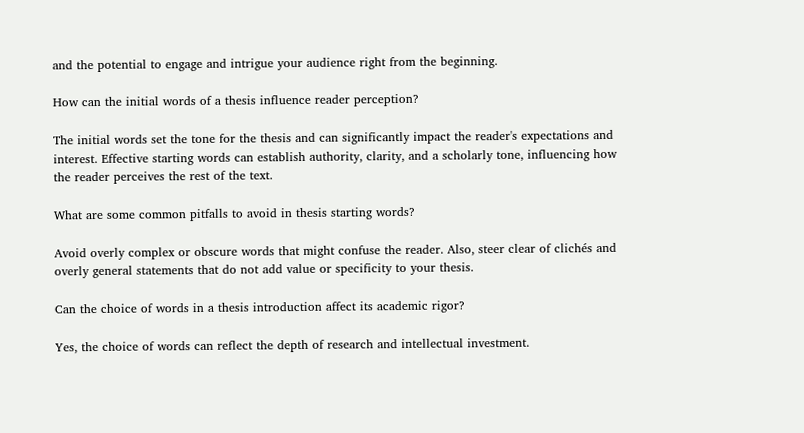and the potential to engage and intrigue your audience right from the beginning.

How can the initial words of a thesis influence reader perception?

The initial words set the tone for the thesis and can significantly impact the reader's expectations and interest. Effective starting words can establish authority, clarity, and a scholarly tone, influencing how the reader perceives the rest of the text.

What are some common pitfalls to avoid in thesis starting words?

Avoid overly complex or obscure words that might confuse the reader. Also, steer clear of clichés and overly general statements that do not add value or specificity to your thesis.

Can the choice of words in a thesis introduction affect its academic rigor?

Yes, the choice of words can reflect the depth of research and intellectual investment.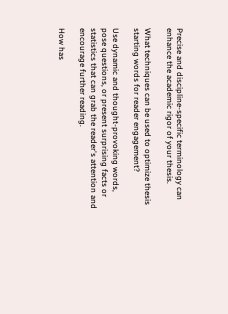Precise and discipline-specific terminology can enhance the academic rigor of your thesis.

What techniques can be used to optimize thesis starting words for reader engagement?

Use dynamic and thought-provoking words, pose questions, or present surprising facts or statistics that can grab the reader's attention and encourage further reading.

How has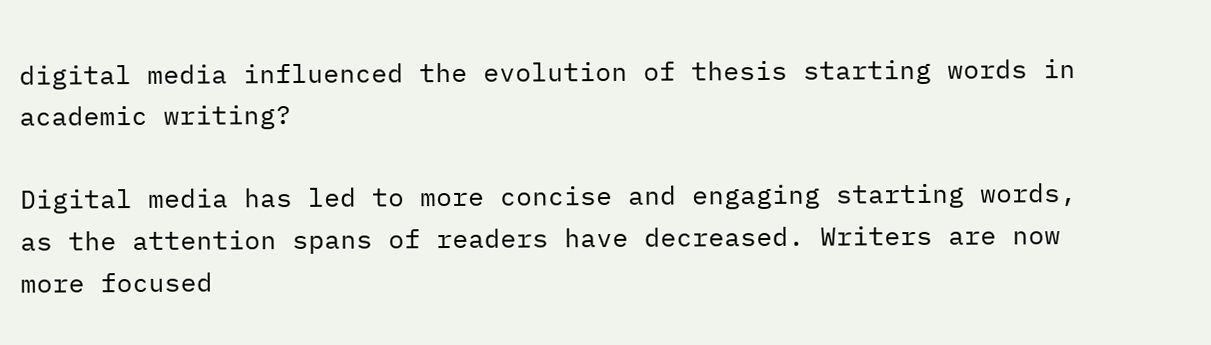digital media influenced the evolution of thesis starting words in academic writing?

Digital media has led to more concise and engaging starting words, as the attention spans of readers have decreased. Writers are now more focused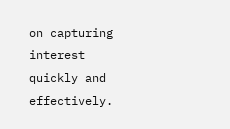on capturing interest quickly and effectively.